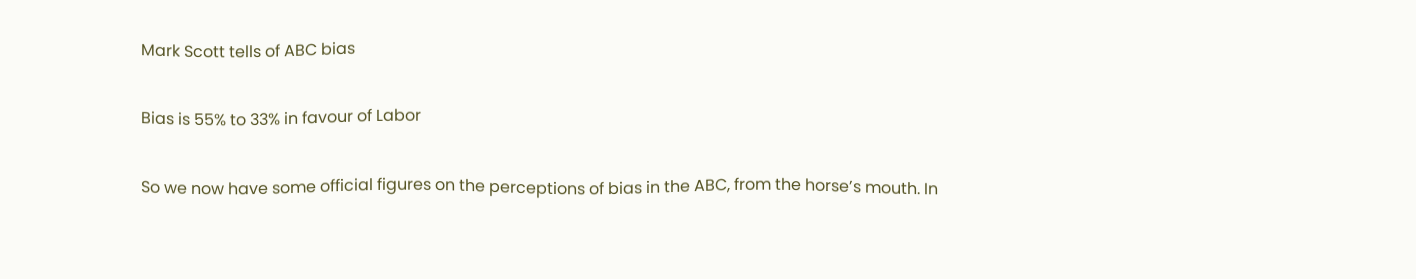Mark Scott tells of ABC bias

Bias is 55% to 33% in favour of Labor

So we now have some official figures on the perceptions of bias in the ABC, from the horse’s mouth. In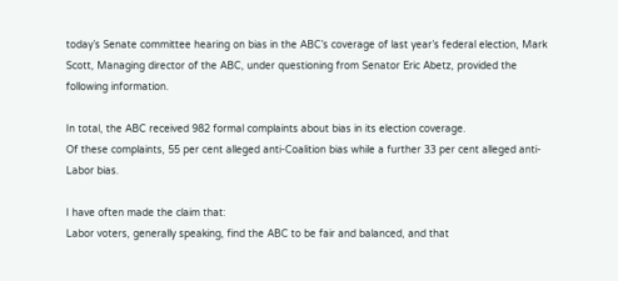today’s Senate committee hearing on bias in the ABC’s coverage of last year’s federal election, Mark Scott, Managing director of the ABC, under questioning from Senator Eric Abetz, provided the following information.

In total, the ABC received 982 formal complaints about bias in its election coverage.
Of these complaints, 55 per cent alleged anti-Coalition bias while a further 33 per cent alleged anti-Labor bias.

I have often made the claim that:
Labor voters, generally speaking, find the ABC to be fair and balanced, and that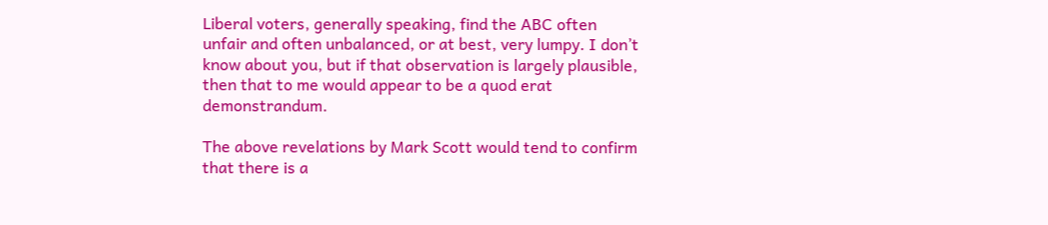Liberal voters, generally speaking, find the ABC often unfair and often unbalanced, or at best, very lumpy. I don’t know about you, but if that observation is largely plausible, then that to me would appear to be a quod erat demonstrandum.

The above revelations by Mark Scott would tend to confirm that there is a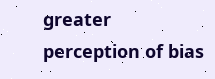greater perception of bias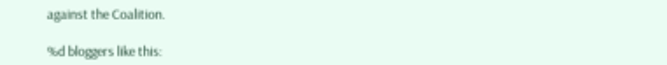against the Coalition.

%d bloggers like this: